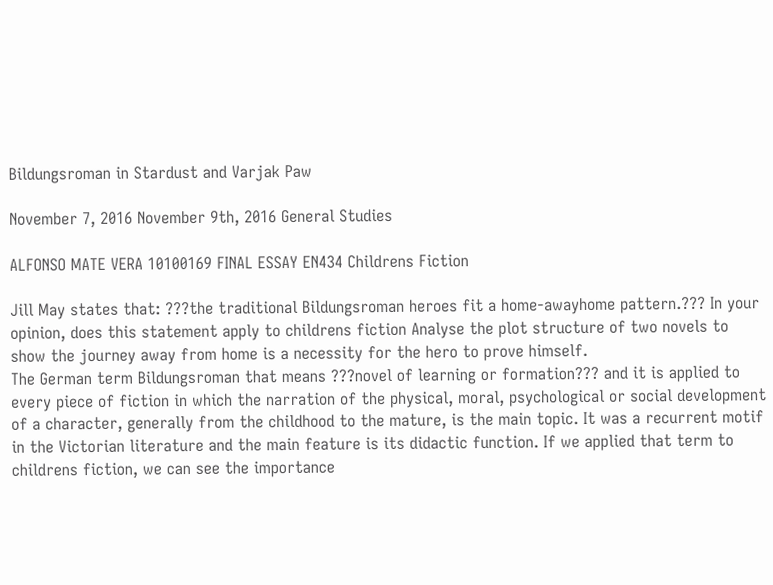Bildungsroman in Stardust and Varjak Paw

November 7, 2016 November 9th, 2016 General Studies

ALFONSO MATE VERA 10100169 FINAL ESSAY EN434 Childrens Fiction

Jill May states that: ???the traditional Bildungsroman heroes fit a home-awayhome pattern.??? In your opinion, does this statement apply to childrens fiction Analyse the plot structure of two novels to show the journey away from home is a necessity for the hero to prove himself.
The German term Bildungsroman that means ???novel of learning or formation??? and it is applied to every piece of fiction in which the narration of the physical, moral, psychological or social development of a character, generally from the childhood to the mature, is the main topic. It was a recurrent motif in the Victorian literature and the main feature is its didactic function. If we applied that term to childrens fiction, we can see the importance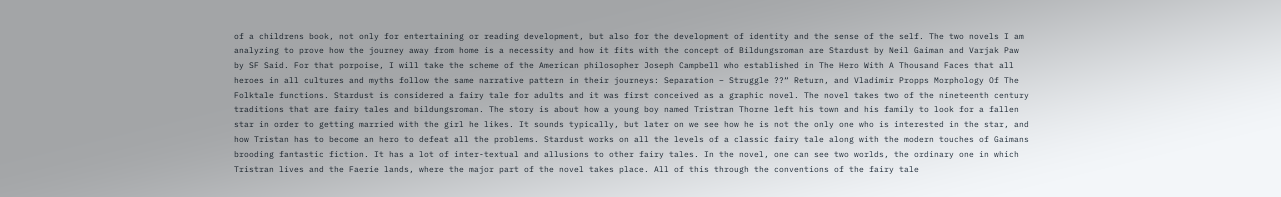of a childrens book, not only for entertaining or reading development, but also for the development of identity and the sense of the self. The two novels I am analyzing to prove how the journey away from home is a necessity and how it fits with the concept of Bildungsroman are Stardust by Neil Gaiman and Varjak Paw by SF Said. For that porpoise, I will take the scheme of the American philosopher Joseph Campbell who established in The Hero With A Thousand Faces that all heroes in all cultures and myths follow the same narrative pattern in their journeys: Separation – Struggle ??“ Return, and Vladimir Propps Morphology Of The Folktale functions. Stardust is considered a fairy tale for adults and it was first conceived as a graphic novel. The novel takes two of the nineteenth century traditions that are fairy tales and bildungsroman. The story is about how a young boy named Tristran Thorne left his town and his family to look for a fallen star in order to getting married with the girl he likes. It sounds typically, but later on we see how he is not the only one who is interested in the star, and how Tristan has to become an hero to defeat all the problems. Stardust works on all the levels of a classic fairy tale along with the modern touches of Gaimans brooding fantastic fiction. It has a lot of inter-textual and allusions to other fairy tales. In the novel, one can see two worlds, the ordinary one in which Tristran lives and the Faerie lands, where the major part of the novel takes place. All of this through the conventions of the fairy tale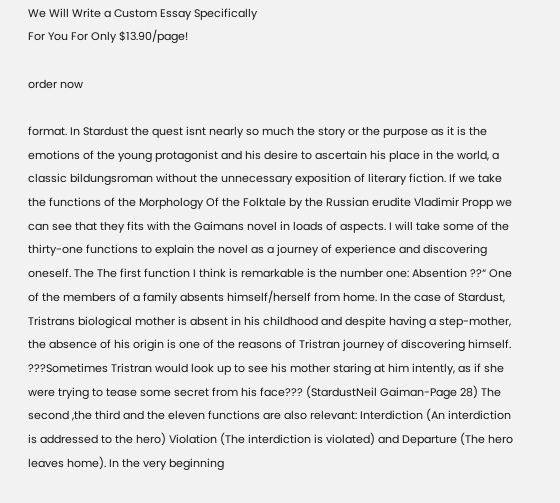We Will Write a Custom Essay Specifically
For You For Only $13.90/page!

order now

format. In Stardust the quest isnt nearly so much the story or the purpose as it is the emotions of the young protagonist and his desire to ascertain his place in the world, a classic bildungsroman without the unnecessary exposition of literary fiction. If we take the functions of the Morphology Of the Folktale by the Russian erudite Vladimir Propp we can see that they fits with the Gaimans novel in loads of aspects. I will take some of the thirty-one functions to explain the novel as a journey of experience and discovering oneself. The The first function I think is remarkable is the number one: Absention ??“ One of the members of a family absents himself/herself from home. In the case of Stardust, Tristrans biological mother is absent in his childhood and despite having a step-mother, the absence of his origin is one of the reasons of Tristran journey of discovering himself. ???Sometimes Tristran would look up to see his mother staring at him intently, as if she were trying to tease some secret from his face??? (StardustNeil Gaiman-Page 28) The second ,the third and the eleven functions are also relevant: Interdiction (An interdiction is addressed to the hero) Violation (The interdiction is violated) and Departure (The hero leaves home). In the very beginning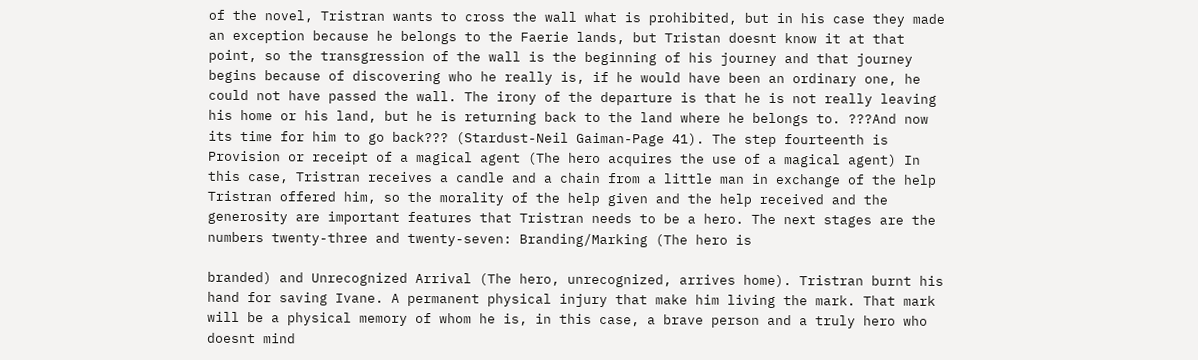of the novel, Tristran wants to cross the wall what is prohibited, but in his case they made an exception because he belongs to the Faerie lands, but Tristan doesnt know it at that point, so the transgression of the wall is the beginning of his journey and that journey begins because of discovering who he really is, if he would have been an ordinary one, he could not have passed the wall. The irony of the departure is that he is not really leaving his home or his land, but he is returning back to the land where he belongs to. ???And now its time for him to go back??? (Stardust-Neil Gaiman-Page 41). The step fourteenth is Provision or receipt of a magical agent (The hero acquires the use of a magical agent) In this case, Tristran receives a candle and a chain from a little man in exchange of the help Tristran offered him, so the morality of the help given and the help received and the generosity are important features that Tristran needs to be a hero. The next stages are the numbers twenty-three and twenty-seven: Branding/Marking (The hero is

branded) and Unrecognized Arrival (The hero, unrecognized, arrives home). Tristran burnt his hand for saving Ivane. A permanent physical injury that make him living the mark. That mark will be a physical memory of whom he is, in this case, a brave person and a truly hero who doesnt mind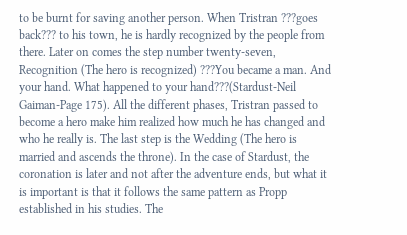to be burnt for saving another person. When Tristran ???goes back??? to his town, he is hardly recognized by the people from there. Later on comes the step number twenty-seven, Recognition (The hero is recognized) ???You became a man. And your hand. What happened to your hand???(Stardust-Neil Gaiman-Page 175). All the different phases, Tristran passed to become a hero make him realized how much he has changed and who he really is. The last step is the Wedding (The hero is married and ascends the throne). In the case of Stardust, the coronation is later and not after the adventure ends, but what it is important is that it follows the same pattern as Propp established in his studies. The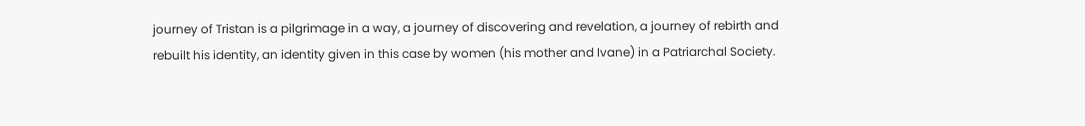journey of Tristan is a pilgrimage in a way, a journey of discovering and revelation, a journey of rebirth and rebuilt his identity, an identity given in this case by women (his mother and Ivane) in a Patriarchal Society.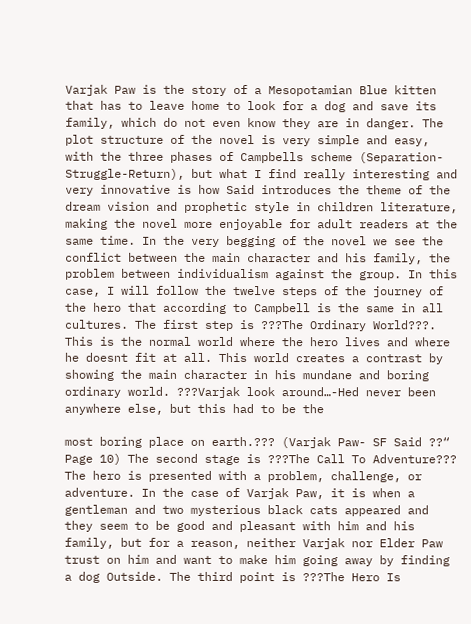Varjak Paw is the story of a Mesopotamian Blue kitten that has to leave home to look for a dog and save its family, which do not even know they are in danger. The plot structure of the novel is very simple and easy, with the three phases of Campbells scheme (Separation-Struggle-Return), but what I find really interesting and very innovative is how Said introduces the theme of the dream vision and prophetic style in children literature, making the novel more enjoyable for adult readers at the same time. In the very begging of the novel we see the conflict between the main character and his family, the problem between individualism against the group. In this case, I will follow the twelve steps of the journey of the hero that according to Campbell is the same in all cultures. The first step is ???The Ordinary World???. This is the normal world where the hero lives and where he doesnt fit at all. This world creates a contrast by showing the main character in his mundane and boring ordinary world. ???Varjak look around…-Hed never been anywhere else, but this had to be the

most boring place on earth.??? (Varjak Paw- SF Said ??“ Page 10) The second stage is ???The Call To Adventure??? The hero is presented with a problem, challenge, or adventure. In the case of Varjak Paw, it is when a gentleman and two mysterious black cats appeared and they seem to be good and pleasant with him and his family, but for a reason, neither Varjak nor Elder Paw trust on him and want to make him going away by finding a dog Outside. The third point is ???The Hero Is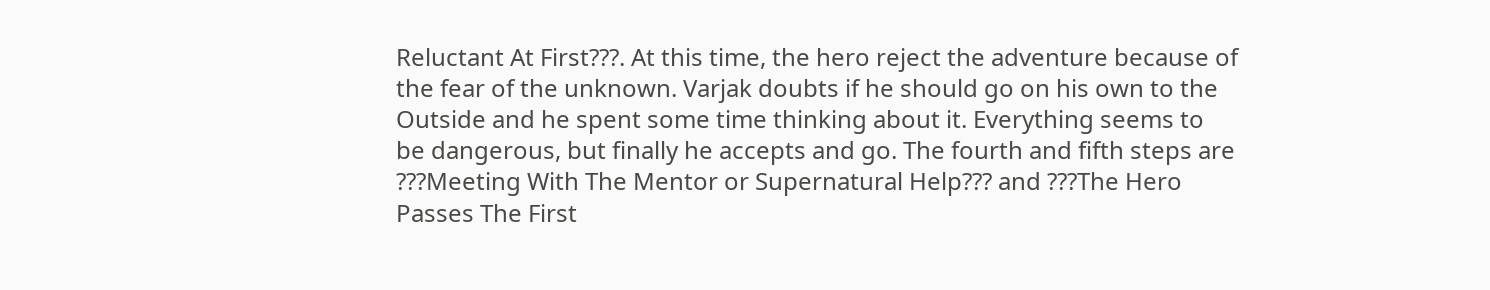Reluctant At First???. At this time, the hero reject the adventure because of the fear of the unknown. Varjak doubts if he should go on his own to the Outside and he spent some time thinking about it. Everything seems to be dangerous, but finally he accepts and go. The fourth and fifth steps are ???Meeting With The Mentor or Supernatural Help??? and ???The Hero Passes The First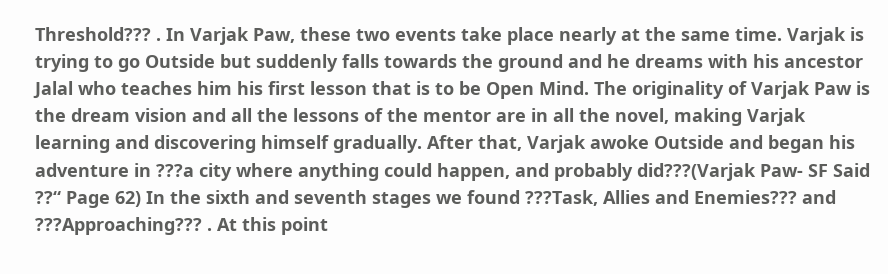Threshold??? . In Varjak Paw, these two events take place nearly at the same time. Varjak is trying to go Outside but suddenly falls towards the ground and he dreams with his ancestor Jalal who teaches him his first lesson that is to be Open Mind. The originality of Varjak Paw is the dream vision and all the lessons of the mentor are in all the novel, making Varjak learning and discovering himself gradually. After that, Varjak awoke Outside and began his adventure in ???a city where anything could happen, and probably did???(Varjak Paw- SF Said ??“ Page 62) In the sixth and seventh stages we found ???Task, Allies and Enemies??? and ???Approaching??? . At this point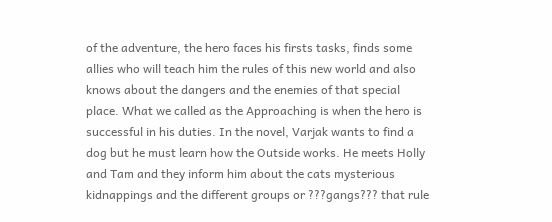of the adventure, the hero faces his firsts tasks, finds some allies who will teach him the rules of this new world and also knows about the dangers and the enemies of that special place. What we called as the Approaching is when the hero is successful in his duties. In the novel, Varjak wants to find a dog but he must learn how the Outside works. He meets Holly and Tam and they inform him about the cats mysterious kidnappings and the different groups or ???gangs??? that rule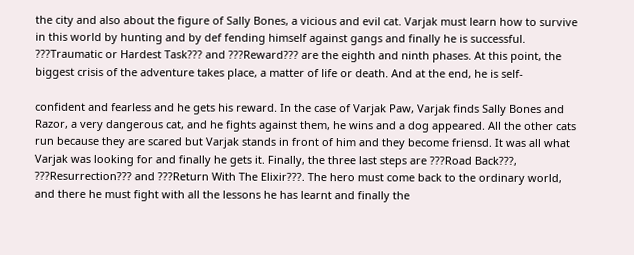the city and also about the figure of Sally Bones, a vicious and evil cat. Varjak must learn how to survive in this world by hunting and by def fending himself against gangs and finally he is successful. ???Traumatic or Hardest Task??? and ???Reward??? are the eighth and ninth phases. At this point, the biggest crisis of the adventure takes place, a matter of life or death. And at the end, he is self-

confident and fearless and he gets his reward. In the case of Varjak Paw, Varjak finds Sally Bones and Razor, a very dangerous cat, and he fights against them, he wins and a dog appeared. All the other cats run because they are scared but Varjak stands in front of him and they become friensd. It was all what Varjak was looking for and finally he gets it. Finally, the three last steps are ???Road Back???, ???Resurrection??? and ???Return With The Elixir???. The hero must come back to the ordinary world, and there he must fight with all the lessons he has learnt and finally the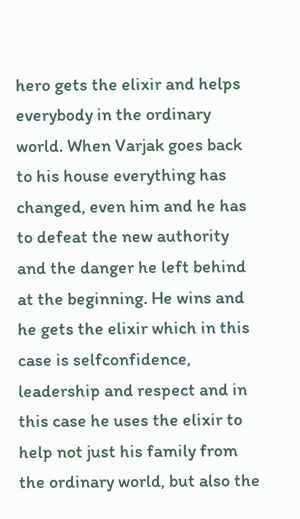hero gets the elixir and helps everybody in the ordinary world. When Varjak goes back to his house everything has changed, even him and he has to defeat the new authority and the danger he left behind at the beginning. He wins and he gets the elixir which in this case is selfconfidence, leadership and respect and in this case he uses the elixir to help not just his family from the ordinary world, but also the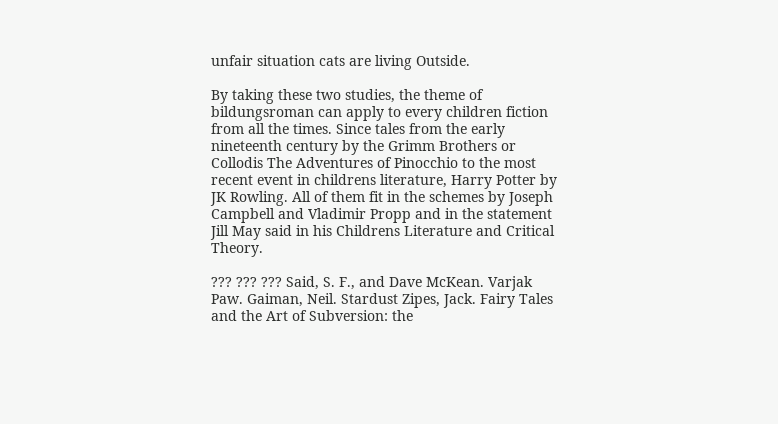unfair situation cats are living Outside.

By taking these two studies, the theme of bildungsroman can apply to every children fiction from all the times. Since tales from the early nineteenth century by the Grimm Brothers or Collodis The Adventures of Pinocchio to the most recent event in childrens literature, Harry Potter by JK Rowling. All of them fit in the schemes by Joseph Campbell and Vladimir Propp and in the statement Jill May said in his Childrens Literature and Critical Theory.

??? ??? ??? Said, S. F., and Dave McKean. Varjak Paw. Gaiman, Neil. Stardust Zipes, Jack. Fairy Tales and the Art of Subversion: the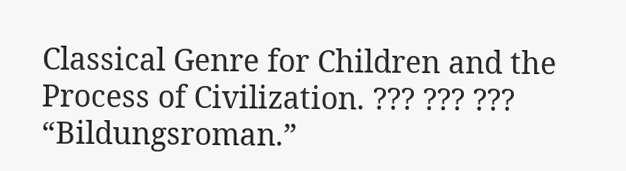Classical Genre for Children and the Process of Civilization. ??? ??? ??? “Bildungsroman.”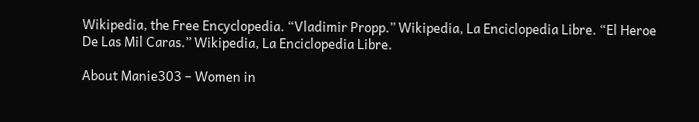Wikipedia, the Free Encyclopedia. “Vladimir Propp.” Wikipedia, La Enciclopedia Libre. “El Heroe De Las Mil Caras.” Wikipedia, La Enciclopedia Libre.

About Manie303 – Women in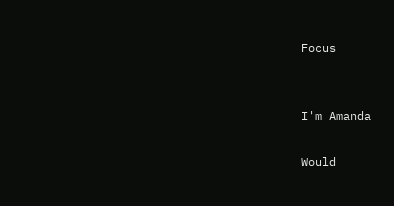Focus


I'm Amanda

Would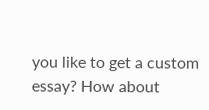you like to get a custom essay? How about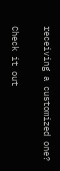receiving a customized one?

Check it out